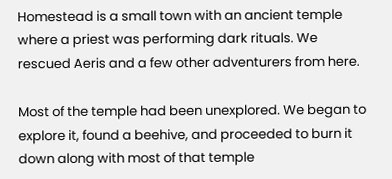Homestead is a small town with an ancient temple where a priest was performing dark rituals. We rescued Aeris and a few other adventurers from here.

Most of the temple had been unexplored. We began to explore it, found a beehive, and proceeded to burn it down along with most of that temple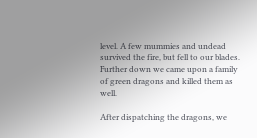level. A few mummies and undead survived the fire, but fell to our blades. Further down we came upon a family of green dragons and killed them as well.

After dispatching the dragons, we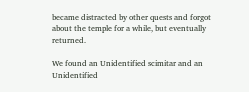became distracted by other quests and forgot about the temple for a while, but eventually returned.

We found an Unidentified scimitar and an Unidentified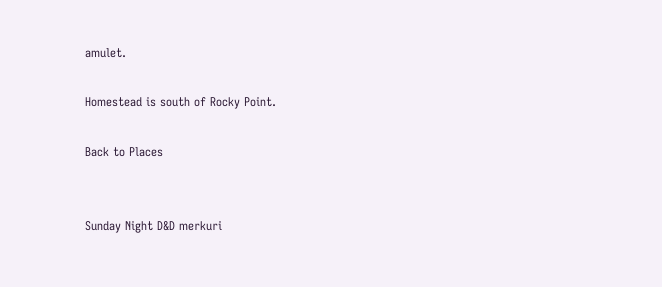amulet.

Homestead is south of Rocky Point.

Back to Places


Sunday Night D&D merkuri